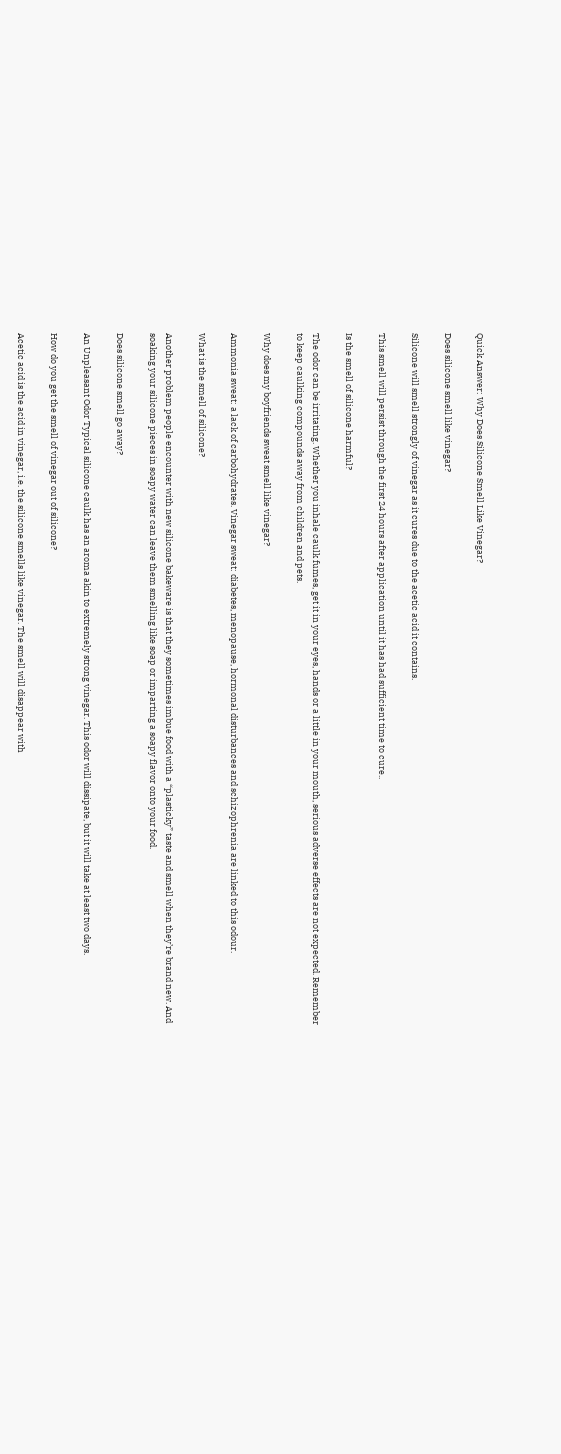Quick Answer: Why Does Silicone Smell Like Vinegar?

Does silicone smell like vinegar?

Silicone will smell strongly of vinegar as it cures due to the acetic acid it contains.

This smell will persist through the first 24 hours after application until it has had sufficient time to cure..

Is the smell of silicone harmful?

The odor can be irritating. Whether you inhale caulk fumes, get it in your eyes, hands or a little in your mouth, serious adverse effects are not expected. Remember to keep caulking compounds away from children and pets.

Why does my boyfriends sweat smell like vinegar?

Ammonia sweat: a lack of carbohydrates. Vinegar sweat: diabetes, menopause, hormonal disturbances and schizophrenia are linked to this odour.

What is the smell of silicone?

Another problem people encounter with new silicone bakeware is that they sometimes imbue food with a “plasticky” taste and smell when they’re brand new. And soaking your silicone pieces in soapy water can leave them smelling like soap or imparting a soapy flavor onto your food.

Does silicone smell go away?

An Unpleasant Odor Typical silicone caulk has an aroma akin to extremely strong vinegar. This odor will dissipate, but it will take at least two days.

How do you get the smell of vinegar out of silicone?

Acetic acid is the acid in vinegar, i.e. the silicone smells like vinegar. The smell will disappear with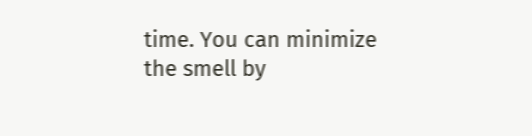time. You can minimize the smell by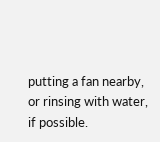putting a fan nearby, or rinsing with water, if possible.